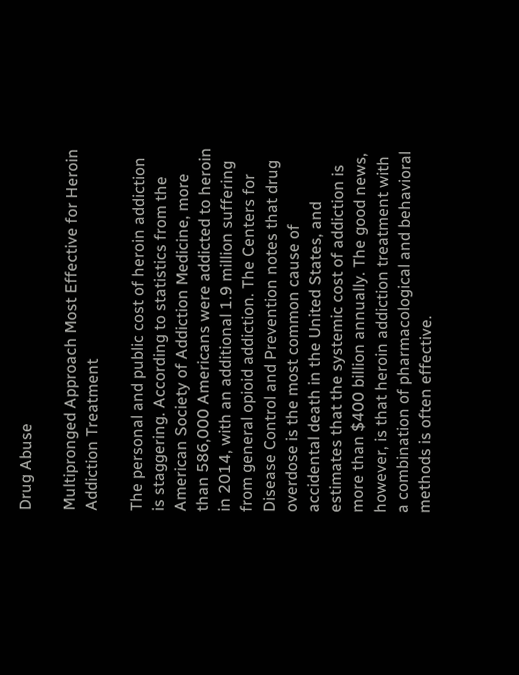Drug Abuse

Multipronged Approach Most Effective for Heroin Addiction Treatment

The personal and public cost of heroin addiction is staggering. According to statistics from the American Society of Addiction Medicine, more than 586,000 Americans were addicted to heroin in 2014, with an additional 1.9 million suffering from general opioid addiction. The Centers for Disease Control and Prevention notes that drug overdose is the most common cause of accidental death in the United States, and estimates that the systemic cost of addiction is more than $400 billion annually. The good news, however, is that heroin addiction treatment with a combination of pharmacological and behavioral methods is often effective.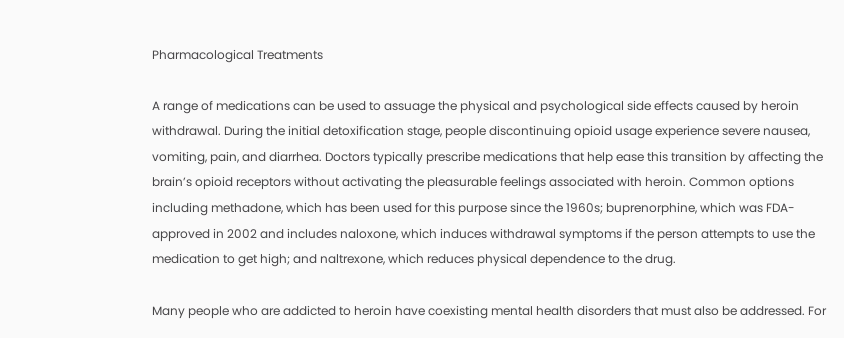Pharmacological Treatments

A range of medications can be used to assuage the physical and psychological side effects caused by heroin withdrawal. During the initial detoxification stage, people discontinuing opioid usage experience severe nausea, vomiting, pain, and diarrhea. Doctors typically prescribe medications that help ease this transition by affecting the brain’s opioid receptors without activating the pleasurable feelings associated with heroin. Common options including methadone, which has been used for this purpose since the 1960s; buprenorphine, which was FDA-approved in 2002 and includes naloxone, which induces withdrawal symptoms if the person attempts to use the medication to get high; and naltrexone, which reduces physical dependence to the drug.

Many people who are addicted to heroin have coexisting mental health disorders that must also be addressed. For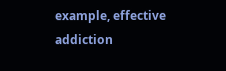example, effective addiction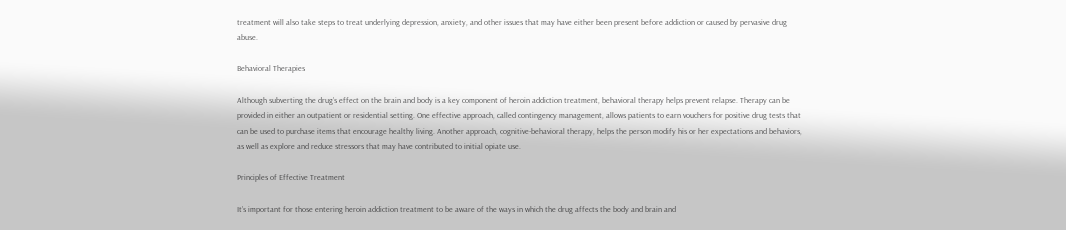treatment will also take steps to treat underlying depression, anxiety, and other issues that may have either been present before addiction or caused by pervasive drug abuse.

Behavioral Therapies

Although subverting the drug’s effect on the brain and body is a key component of heroin addiction treatment, behavioral therapy helps prevent relapse. Therapy can be provided in either an outpatient or residential setting. One effective approach, called contingency management, allows patients to earn vouchers for positive drug tests that can be used to purchase items that encourage healthy living. Another approach, cognitive-behavioral therapy, helps the person modify his or her expectations and behaviors, as well as explore and reduce stressors that may have contributed to initial opiate use.

Principles of Effective Treatment

It’s important for those entering heroin addiction treatment to be aware of the ways in which the drug affects the body and brain and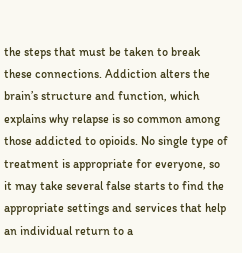the steps that must be taken to break these connections. Addiction alters the brain’s structure and function, which explains why relapse is so common among those addicted to opioids. No single type of treatment is appropriate for everyone, so it may take several false starts to find the appropriate settings and services that help an individual return to a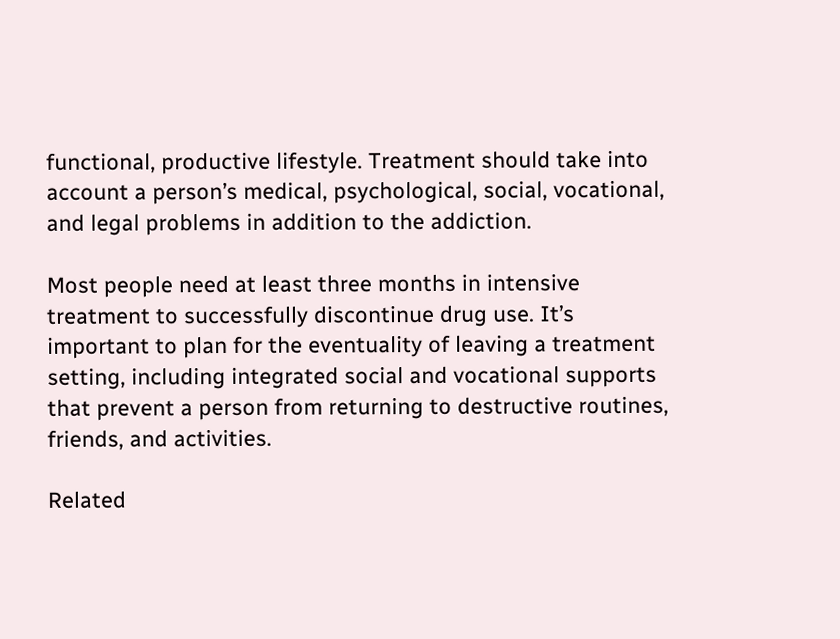functional, productive lifestyle. Treatment should take into account a person’s medical, psychological, social, vocational, and legal problems in addition to the addiction.

Most people need at least three months in intensive treatment to successfully discontinue drug use. It’s important to plan for the eventuality of leaving a treatment setting, including integrated social and vocational supports that prevent a person from returning to destructive routines, friends, and activities.

Related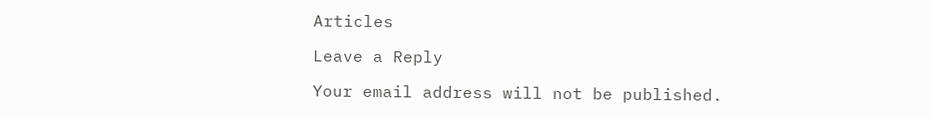Articles

Leave a Reply

Your email address will not be published.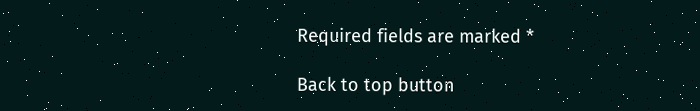Required fields are marked *

Back to top button